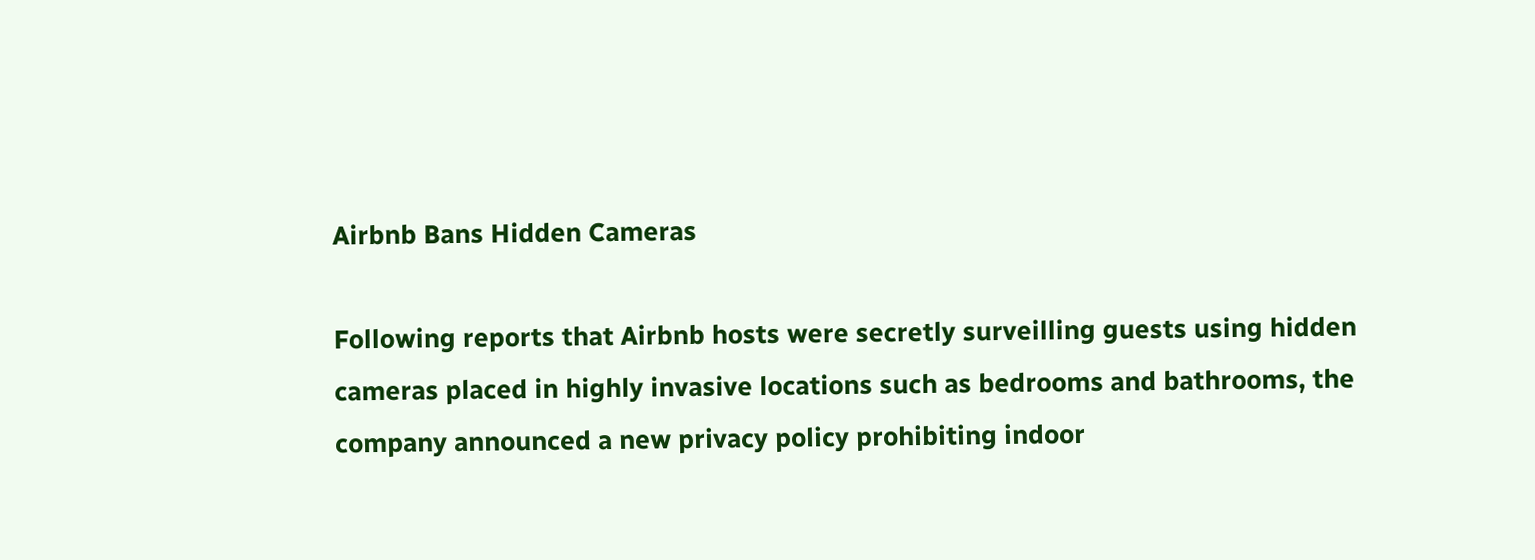Airbnb Bans Hidden Cameras

Following reports that Airbnb hosts were secretly surveilling guests using hidden cameras placed in highly invasive locations such as bedrooms and bathrooms, the company announced a new privacy policy prohibiting indoor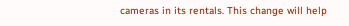cameras in its rentals. This change will help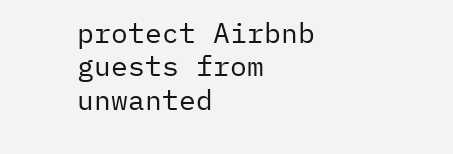protect Airbnb guests from unwanted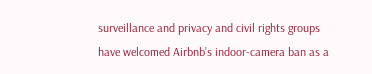surveillance and privacy and civil rights groups have welcomed Airbnb’s indoor-camera ban as a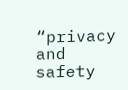“privacy and safety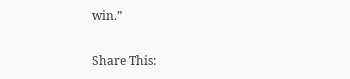win.”

Share This: